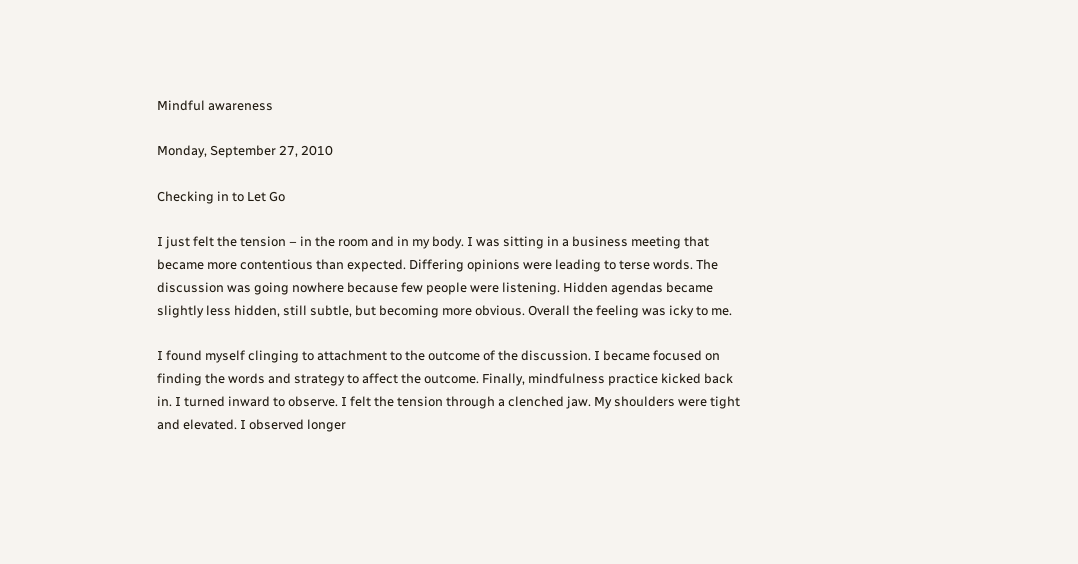Mindful awareness

Monday, September 27, 2010

Checking in to Let Go

I just felt the tension – in the room and in my body. I was sitting in a business meeting that became more contentious than expected. Differing opinions were leading to terse words. The discussion was going nowhere because few people were listening. Hidden agendas became slightly less hidden, still subtle, but becoming more obvious. Overall the feeling was icky to me.

I found myself clinging to attachment to the outcome of the discussion. I became focused on finding the words and strategy to affect the outcome. Finally, mindfulness practice kicked back in. I turned inward to observe. I felt the tension through a clenched jaw. My shoulders were tight and elevated. I observed longer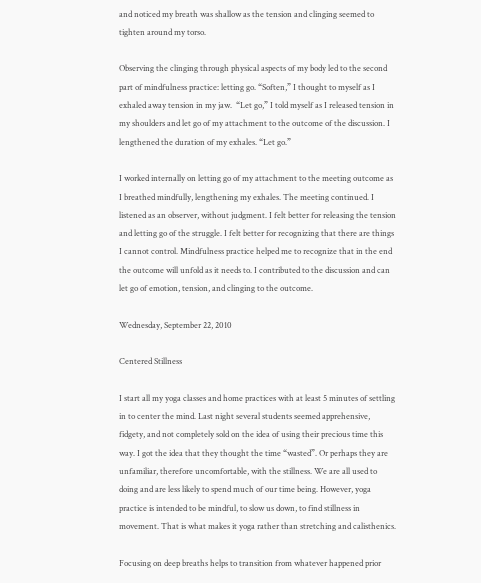and noticed my breath was shallow as the tension and clinging seemed to tighten around my torso.

Observing the clinging through physical aspects of my body led to the second part of mindfulness practice: letting go. “Soften,” I thought to myself as I exhaled away tension in my jaw.  “Let go,” I told myself as I released tension in my shoulders and let go of my attachment to the outcome of the discussion. I lengthened the duration of my exhales. “Let go.”

I worked internally on letting go of my attachment to the meeting outcome as I breathed mindfully, lengthening my exhales. The meeting continued. I listened as an observer, without judgment. I felt better for releasing the tension and letting go of the struggle. I felt better for recognizing that there are things I cannot control. Mindfulness practice helped me to recognize that in the end the outcome will unfold as it needs to. I contributed to the discussion and can let go of emotion, tension, and clinging to the outcome.

Wednesday, September 22, 2010

Centered Stillness

I start all my yoga classes and home practices with at least 5 minutes of settling in to center the mind. Last night several students seemed apprehensive, fidgety, and not completely sold on the idea of using their precious time this way. I got the idea that they thought the time “wasted”. Or perhaps they are unfamiliar, therefore uncomfortable, with the stillness. We are all used to doing and are less likely to spend much of our time being. However, yoga practice is intended to be mindful, to slow us down, to find stillness in movement. That is what makes it yoga rather than stretching and calisthenics.

Focusing on deep breaths helps to transition from whatever happened prior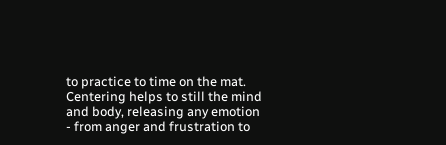to practice to time on the mat. Centering helps to still the mind and body, releasing any emotion - from anger and frustration to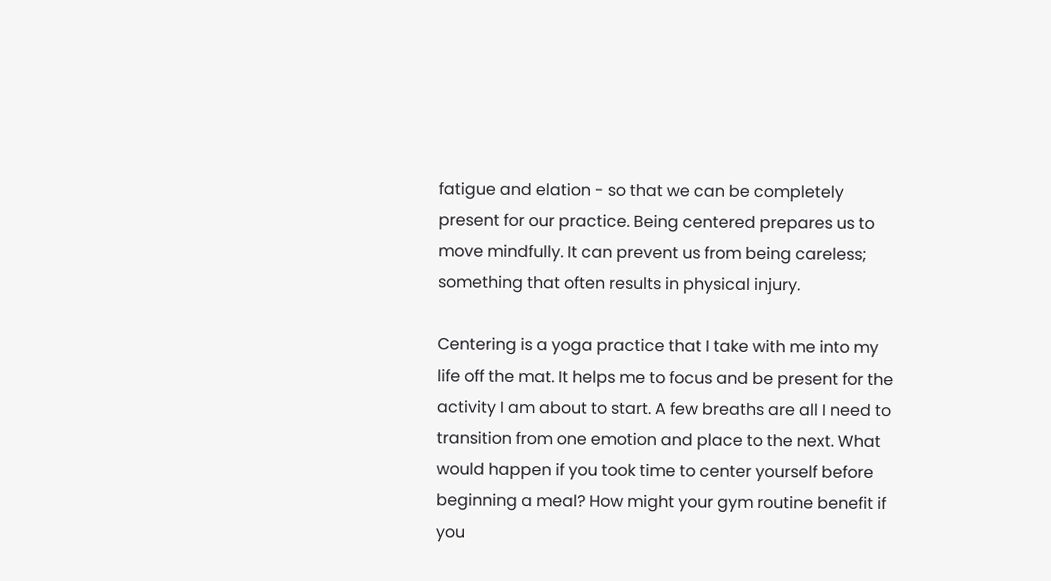fatigue and elation - so that we can be completely present for our practice. Being centered prepares us to move mindfully. It can prevent us from being careless; something that often results in physical injury.

Centering is a yoga practice that I take with me into my life off the mat. It helps me to focus and be present for the activity I am about to start. A few breaths are all I need to transition from one emotion and place to the next. What would happen if you took time to center yourself before beginning a meal? How might your gym routine benefit if you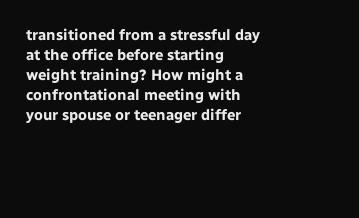transitioned from a stressful day at the office before starting weight training? How might a confrontational meeting with your spouse or teenager differ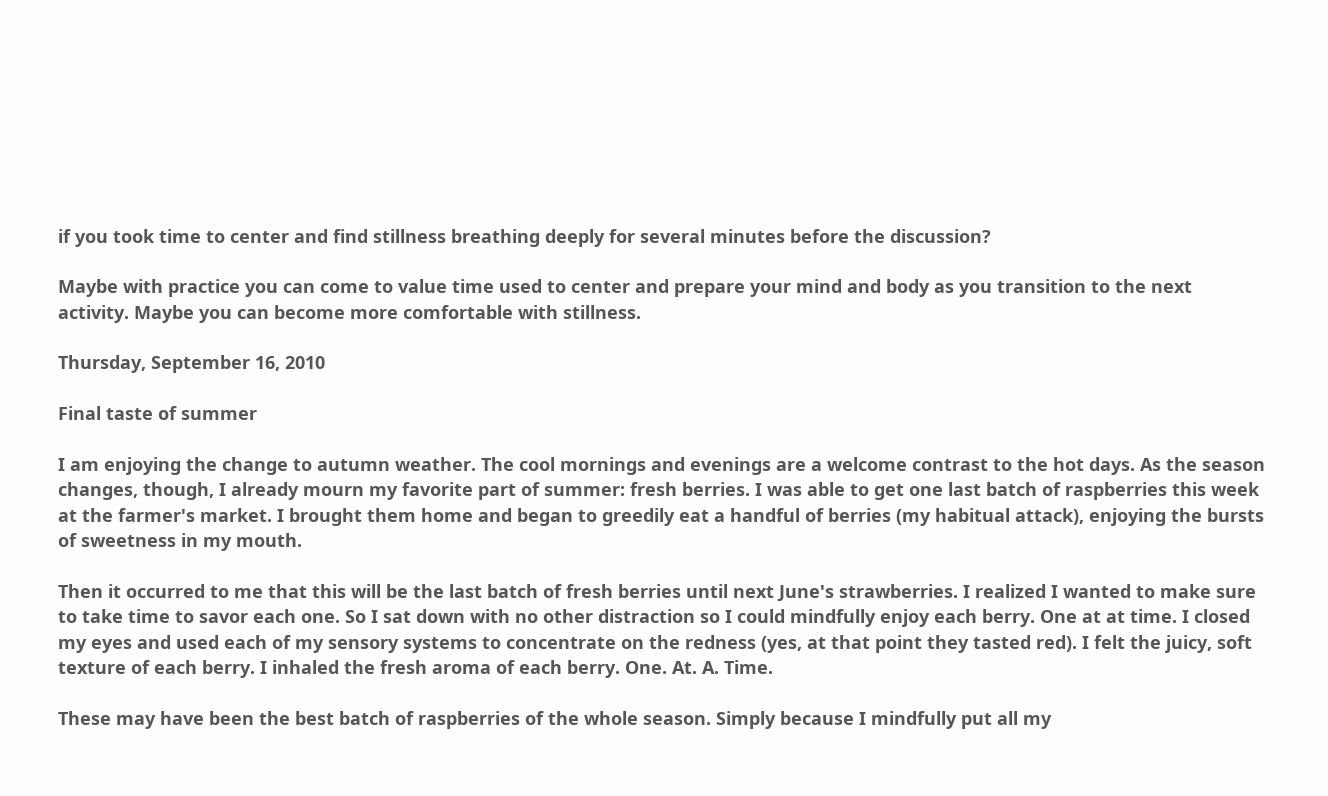if you took time to center and find stillness breathing deeply for several minutes before the discussion?

Maybe with practice you can come to value time used to center and prepare your mind and body as you transition to the next activity. Maybe you can become more comfortable with stillness.

Thursday, September 16, 2010

Final taste of summer

I am enjoying the change to autumn weather. The cool mornings and evenings are a welcome contrast to the hot days. As the season changes, though, I already mourn my favorite part of summer: fresh berries. I was able to get one last batch of raspberries this week at the farmer's market. I brought them home and began to greedily eat a handful of berries (my habitual attack), enjoying the bursts of sweetness in my mouth.

Then it occurred to me that this will be the last batch of fresh berries until next June's strawberries. I realized I wanted to make sure to take time to savor each one. So I sat down with no other distraction so I could mindfully enjoy each berry. One at at time. I closed my eyes and used each of my sensory systems to concentrate on the redness (yes, at that point they tasted red). I felt the juicy, soft texture of each berry. I inhaled the fresh aroma of each berry. One. At. A. Time.

These may have been the best batch of raspberries of the whole season. Simply because I mindfully put all my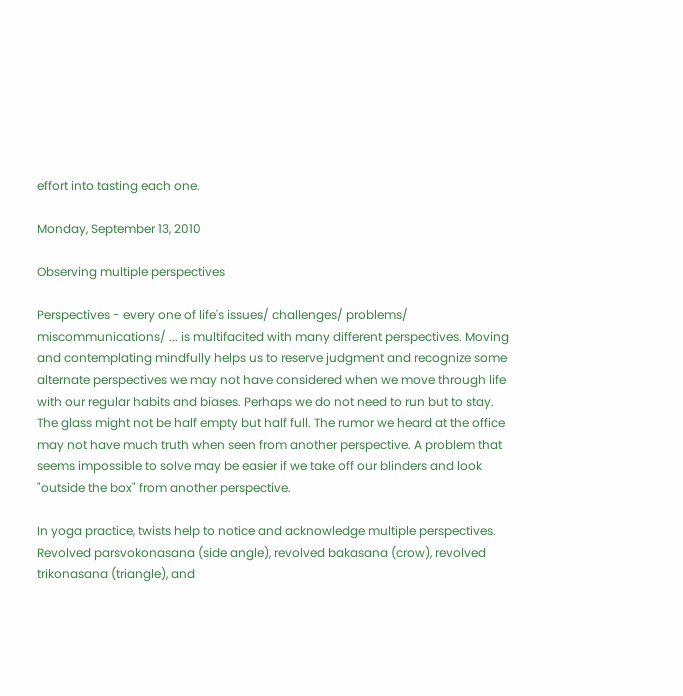effort into tasting each one.

Monday, September 13, 2010

Observing multiple perspectives

Perspectives - every one of life's issues/ challenges/ problems/ miscommunications/ ... is multifacited with many different perspectives. Moving and contemplating mindfully helps us to reserve judgment and recognize some alternate perspectives we may not have considered when we move through life with our regular habits and biases. Perhaps we do not need to run but to stay. The glass might not be half empty but half full. The rumor we heard at the office may not have much truth when seen from another perspective. A problem that seems impossible to solve may be easier if we take off our blinders and look "outside the box" from another perspective.

In yoga practice, twists help to notice and acknowledge multiple perspectives. Revolved parsvokonasana (side angle), revolved bakasana (crow), revolved trikonasana (triangle), and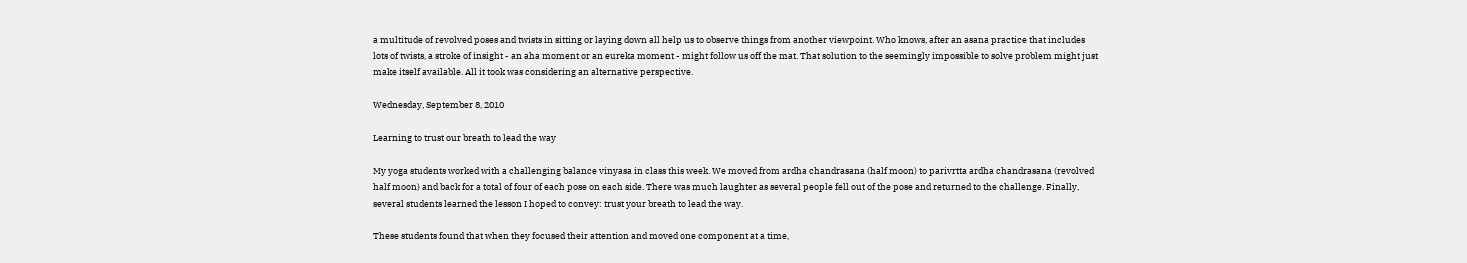a multitude of revolved poses and twists in sitting or laying down all help us to observe things from another viewpoint. Who knows, after an asana practice that includes lots of twists, a stroke of insight - an aha moment or an eureka moment - might follow us off the mat. That solution to the seemingly impossible to solve problem might just make itself available. All it took was considering an alternative perspective.

Wednesday, September 8, 2010

Learning to trust our breath to lead the way

My yoga students worked with a challenging balance vinyasa in class this week. We moved from ardha chandrasana (half moon) to parivrtta ardha chandrasana (revolved half moon) and back for a total of four of each pose on each side. There was much laughter as several people fell out of the pose and returned to the challenge. Finally, several students learned the lesson I hoped to convey: trust your breath to lead the way.

These students found that when they focused their attention and moved one component at a time,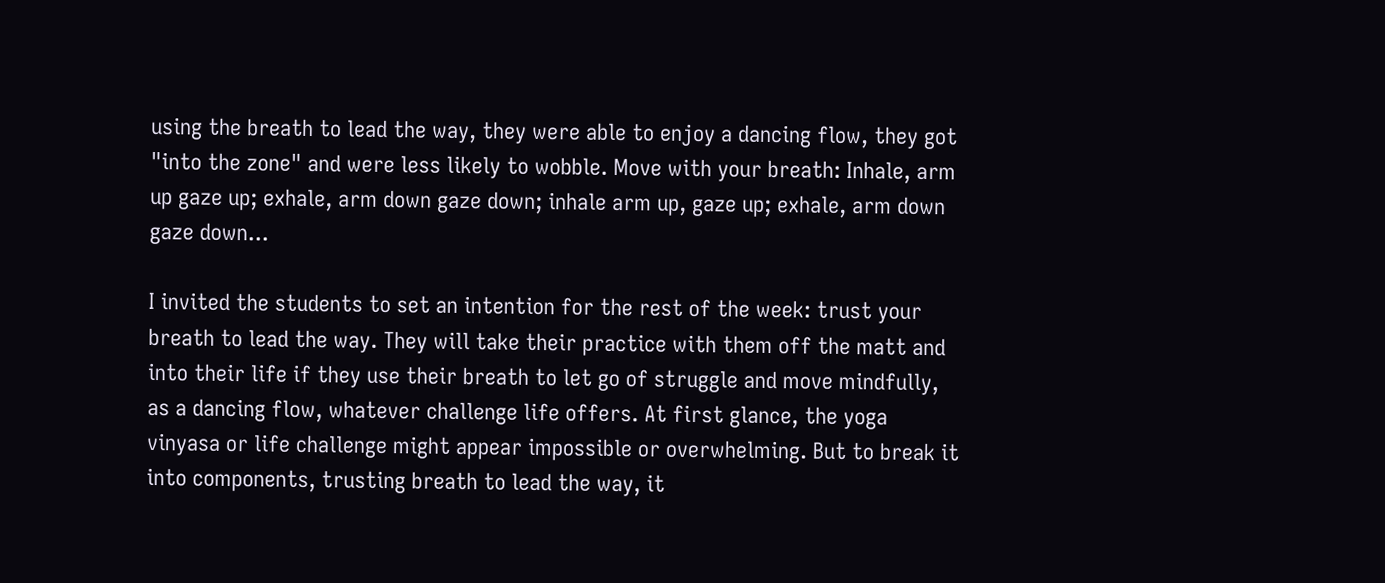using the breath to lead the way, they were able to enjoy a dancing flow, they got "into the zone" and were less likely to wobble. Move with your breath: Inhale, arm up gaze up; exhale, arm down gaze down; inhale arm up, gaze up; exhale, arm down gaze down...

I invited the students to set an intention for the rest of the week: trust your breath to lead the way. They will take their practice with them off the matt and into their life if they use their breath to let go of struggle and move mindfully, as a dancing flow, whatever challenge life offers. At first glance, the yoga vinyasa or life challenge might appear impossible or overwhelming. But to break it into components, trusting breath to lead the way, it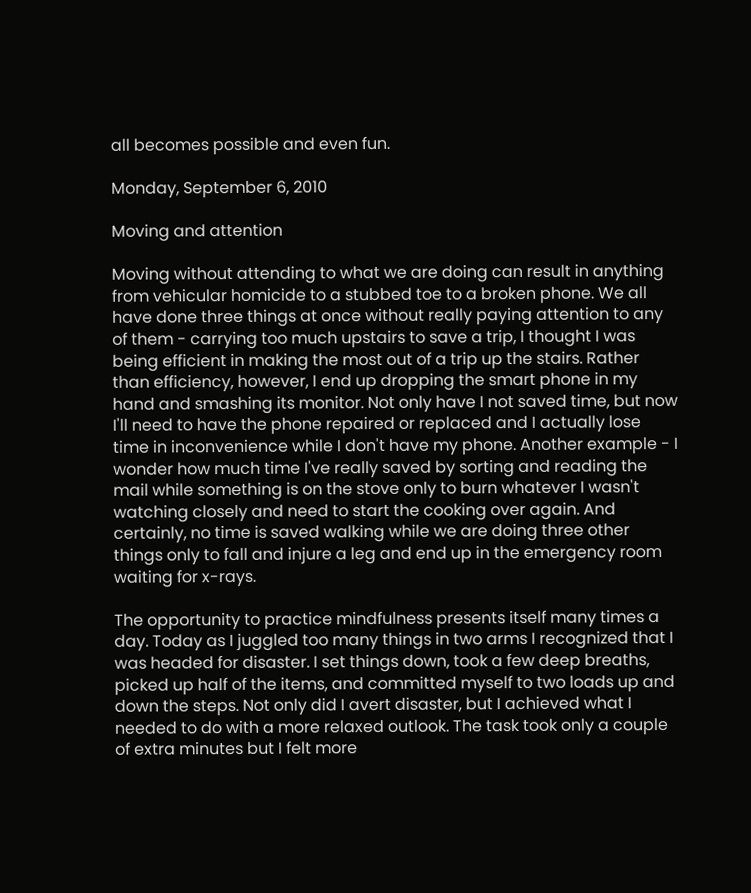all becomes possible and even fun.

Monday, September 6, 2010

Moving and attention

Moving without attending to what we are doing can result in anything from vehicular homicide to a stubbed toe to a broken phone. We all have done three things at once without really paying attention to any of them - carrying too much upstairs to save a trip, I thought I was being efficient in making the most out of a trip up the stairs. Rather than efficiency, however, I end up dropping the smart phone in my hand and smashing its monitor. Not only have I not saved time, but now I'll need to have the phone repaired or replaced and I actually lose time in inconvenience while I don't have my phone. Another example - I wonder how much time I've really saved by sorting and reading the mail while something is on the stove only to burn whatever I wasn't watching closely and need to start the cooking over again. And certainly, no time is saved walking while we are doing three other things only to fall and injure a leg and end up in the emergency room waiting for x-rays.

The opportunity to practice mindfulness presents itself many times a day. Today as I juggled too many things in two arms I recognized that I was headed for disaster. I set things down, took a few deep breaths, picked up half of the items, and committed myself to two loads up and down the steps. Not only did I avert disaster, but I achieved what I needed to do with a more relaxed outlook. The task took only a couple of extra minutes but I felt more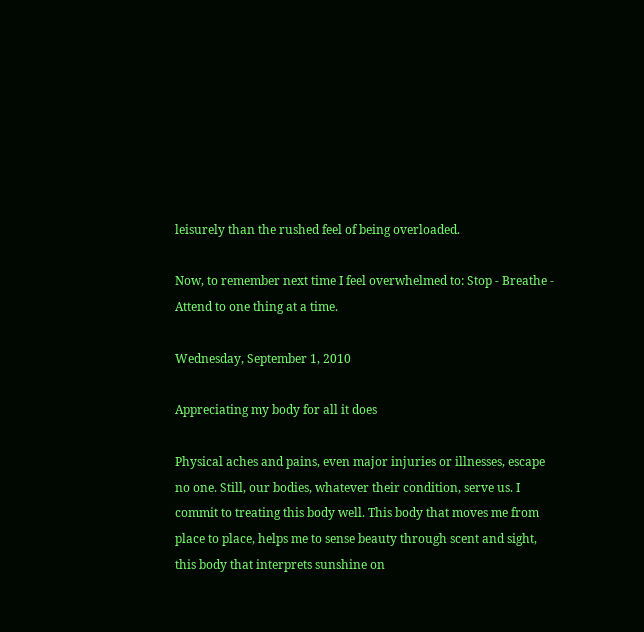leisurely than the rushed feel of being overloaded.

Now, to remember next time I feel overwhelmed to: Stop - Breathe - Attend to one thing at a time.

Wednesday, September 1, 2010

Appreciating my body for all it does

Physical aches and pains, even major injuries or illnesses, escape no one. Still, our bodies, whatever their condition, serve us. I commit to treating this body well. This body that moves me from place to place, helps me to sense beauty through scent and sight, this body that interprets sunshine on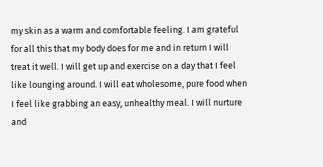my skin as a warm and comfortable feeling. I am grateful for all this that my body does for me and in return I will treat it well. I will get up and exercise on a day that I feel like lounging around. I will eat wholesome, pure food when I feel like grabbing an easy, unhealthy meal. I will nurture and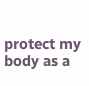protect my body as a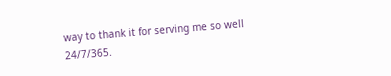way to thank it for serving me so well 24/7/365.